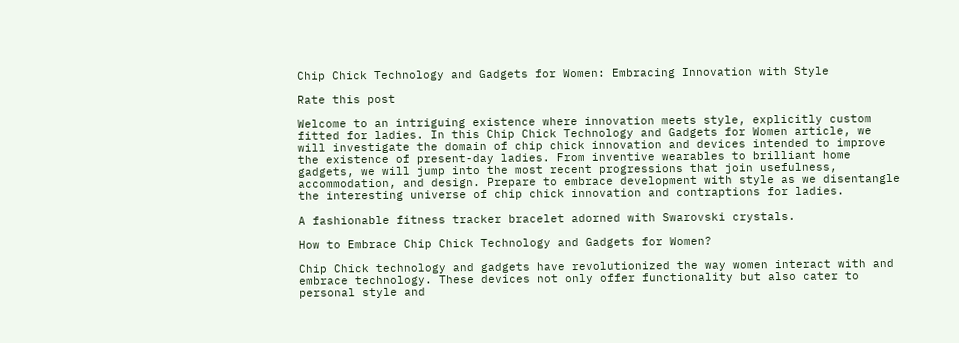Chip Chick Technology and Gadgets for Women: Embracing Innovation with Style

Rate this post

Welcome to an intriguing existence where innovation meets style, explicitly custom fitted for ladies. In this Chip Chick Technology and Gadgets for Women article, we will investigate the domain of chip chick innovation and devices intended to improve the existence of present-day ladies. From inventive wearables to brilliant home gadgets, we will jump into the most recent progressions that join usefulness, accommodation, and design. Prepare to embrace development with style as we disentangle the interesting universe of chip chick innovation and contraptions for ladies.

A fashionable fitness tracker bracelet adorned with Swarovski crystals.

How to Embrace Chip Chick Technology and Gadgets for Women?

Chip Chick technology and gadgets have revolutionized the way women interact with and embrace technology. These devices not only offer functionality but also cater to personal style and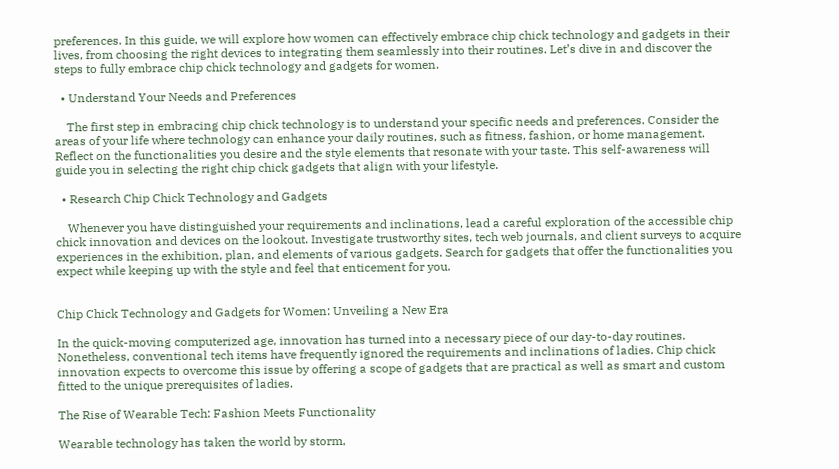preferences. In this guide, we will explore how women can effectively embrace chip chick technology and gadgets in their lives, from choosing the right devices to integrating them seamlessly into their routines. Let’s dive in and discover the steps to fully embrace chip chick technology and gadgets for women.

  • Understand Your Needs and Preferences

    The first step in embracing chip chick technology is to understand your specific needs and preferences. Consider the areas of your life where technology can enhance your daily routines, such as fitness, fashion, or home management. Reflect on the functionalities you desire and the style elements that resonate with your taste. This self-awareness will guide you in selecting the right chip chick gadgets that align with your lifestyle.

  • Research Chip Chick Technology and Gadgets

    Whenever you have distinguished your requirements and inclinations, lead a careful exploration of the accessible chip chick innovation and devices on the lookout. Investigate trustworthy sites, tech web journals, and client surveys to acquire experiences in the exhibition, plan, and elements of various gadgets. Search for gadgets that offer the functionalities you expect while keeping up with the style and feel that enticement for you.


Chip Chick Technology and Gadgets for Women: Unveiling a New Era

In the quick-moving computerized age, innovation has turned into a necessary piece of our day-to-day routines. Nonetheless, conventional tech items have frequently ignored the requirements and inclinations of ladies. Chip chick innovation expects to overcome this issue by offering a scope of gadgets that are practical as well as smart and custom fitted to the unique prerequisites of ladies.

The Rise of Wearable Tech: Fashion Meets Functionality

Wearable technology has taken the world by storm,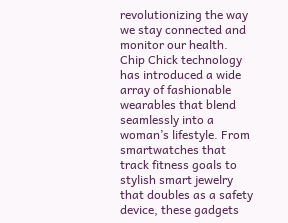revolutionizing the way we stay connected and monitor our health. Chip Chick technology has introduced a wide array of fashionable wearables that blend seamlessly into a woman’s lifestyle. From smartwatches that track fitness goals to stylish smart jewelry that doubles as a safety device, these gadgets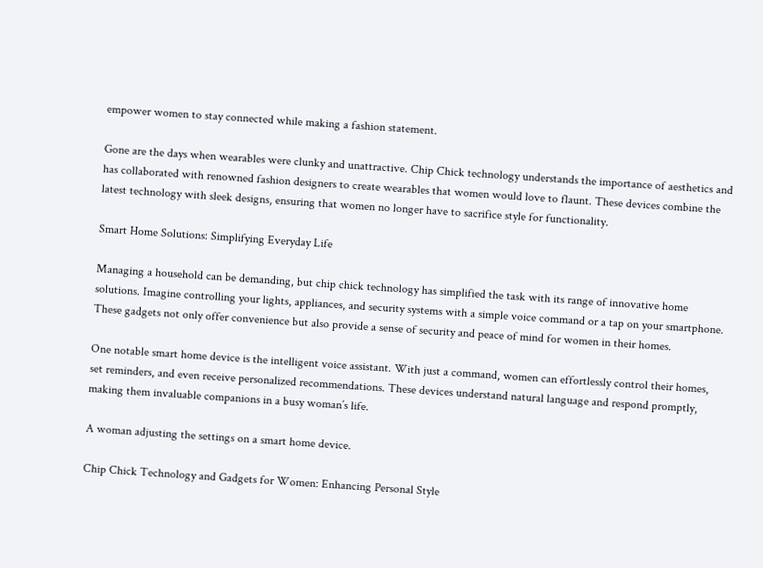empower women to stay connected while making a fashion statement.

Gone are the days when wearables were clunky and unattractive. Chip Chick technology understands the importance of aesthetics and has collaborated with renowned fashion designers to create wearables that women would love to flaunt. These devices combine the latest technology with sleek designs, ensuring that women no longer have to sacrifice style for functionality.

Smart Home Solutions: Simplifying Everyday Life

Managing a household can be demanding, but chip chick technology has simplified the task with its range of innovative home solutions. Imagine controlling your lights, appliances, and security systems with a simple voice command or a tap on your smartphone. These gadgets not only offer convenience but also provide a sense of security and peace of mind for women in their homes.

One notable smart home device is the intelligent voice assistant. With just a command, women can effortlessly control their homes, set reminders, and even receive personalized recommendations. These devices understand natural language and respond promptly, making them invaluable companions in a busy woman’s life.

A woman adjusting the settings on a smart home device.

Chip Chick Technology and Gadgets for Women: Enhancing Personal Style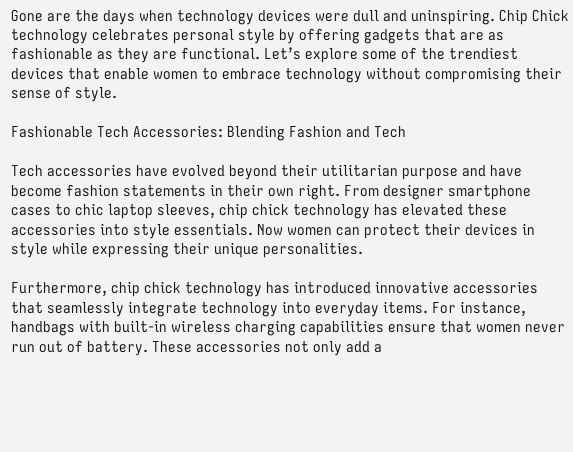Gone are the days when technology devices were dull and uninspiring. Chip Chick technology celebrates personal style by offering gadgets that are as fashionable as they are functional. Let’s explore some of the trendiest devices that enable women to embrace technology without compromising their sense of style.

Fashionable Tech Accessories: Blending Fashion and Tech

Tech accessories have evolved beyond their utilitarian purpose and have become fashion statements in their own right. From designer smartphone cases to chic laptop sleeves, chip chick technology has elevated these accessories into style essentials. Now women can protect their devices in style while expressing their unique personalities.

Furthermore, chip chick technology has introduced innovative accessories that seamlessly integrate technology into everyday items. For instance, handbags with built-in wireless charging capabilities ensure that women never run out of battery. These accessories not only add a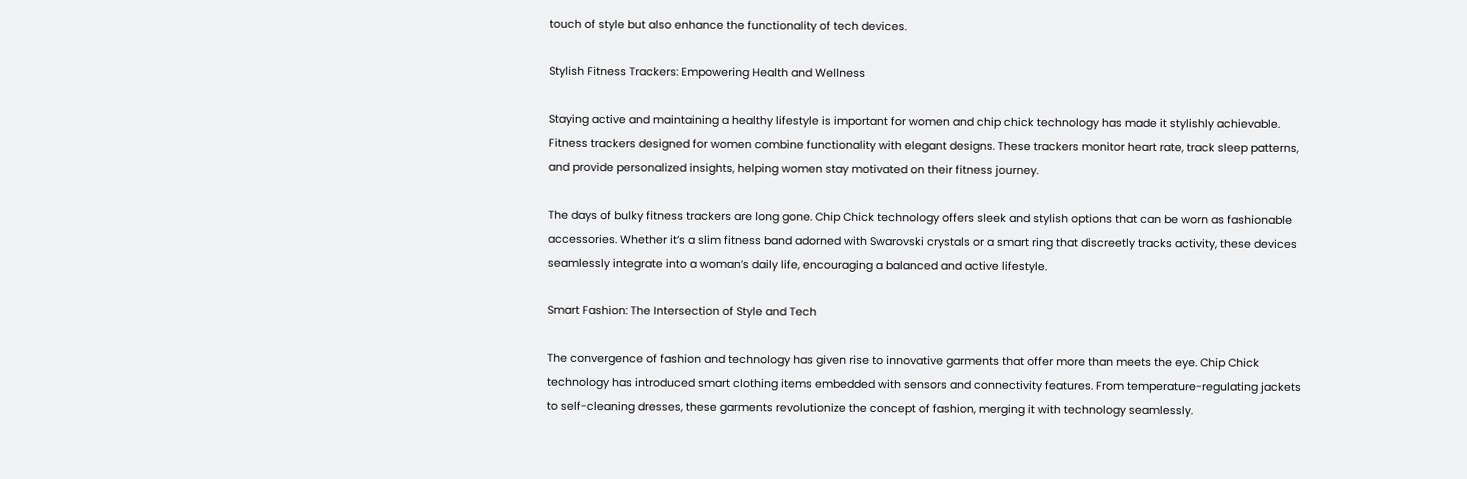touch of style but also enhance the functionality of tech devices.

Stylish Fitness Trackers: Empowering Health and Wellness

Staying active and maintaining a healthy lifestyle is important for women and chip chick technology has made it stylishly achievable. Fitness trackers designed for women combine functionality with elegant designs. These trackers monitor heart rate, track sleep patterns, and provide personalized insights, helping women stay motivated on their fitness journey.

The days of bulky fitness trackers are long gone. Chip Chick technology offers sleek and stylish options that can be worn as fashionable accessories. Whether it’s a slim fitness band adorned with Swarovski crystals or a smart ring that discreetly tracks activity, these devices seamlessly integrate into a woman’s daily life, encouraging a balanced and active lifestyle.

Smart Fashion: The Intersection of Style and Tech

The convergence of fashion and technology has given rise to innovative garments that offer more than meets the eye. Chip Chick technology has introduced smart clothing items embedded with sensors and connectivity features. From temperature-regulating jackets to self-cleaning dresses, these garments revolutionize the concept of fashion, merging it with technology seamlessly.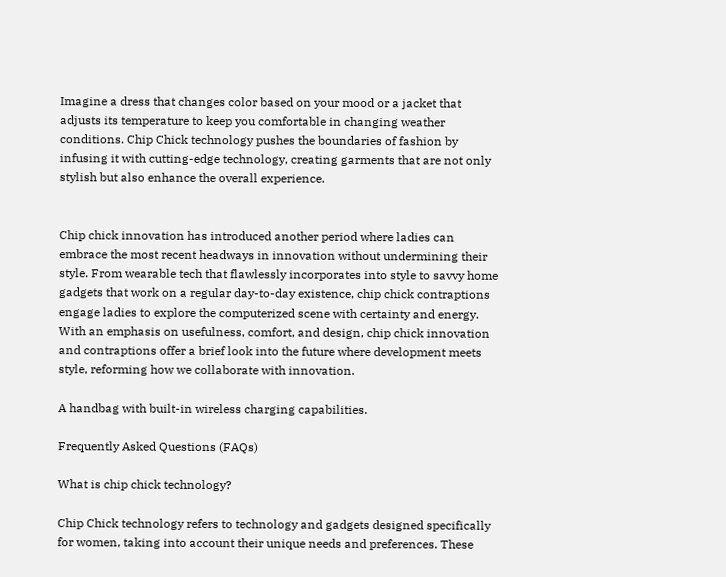Imagine a dress that changes color based on your mood or a jacket that adjusts its temperature to keep you comfortable in changing weather conditions. Chip Chick technology pushes the boundaries of fashion by infusing it with cutting-edge technology, creating garments that are not only stylish but also enhance the overall experience.


Chip chick innovation has introduced another period where ladies can embrace the most recent headways in innovation without undermining their style. From wearable tech that flawlessly incorporates into style to savvy home gadgets that work on a regular day-to-day existence, chip chick contraptions engage ladies to explore the computerized scene with certainty and energy. With an emphasis on usefulness, comfort, and design, chip chick innovation and contraptions offer a brief look into the future where development meets style, reforming how we collaborate with innovation.

A handbag with built-in wireless charging capabilities.

Frequently Asked Questions (FAQs)

What is chip chick technology?

Chip Chick technology refers to technology and gadgets designed specifically for women, taking into account their unique needs and preferences. These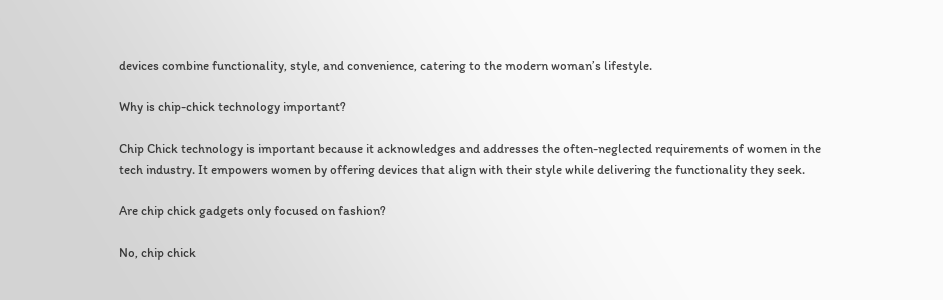devices combine functionality, style, and convenience, catering to the modern woman’s lifestyle.

Why is chip-chick technology important?

Chip Chick technology is important because it acknowledges and addresses the often-neglected requirements of women in the tech industry. It empowers women by offering devices that align with their style while delivering the functionality they seek.

Are chip chick gadgets only focused on fashion?

No, chip chick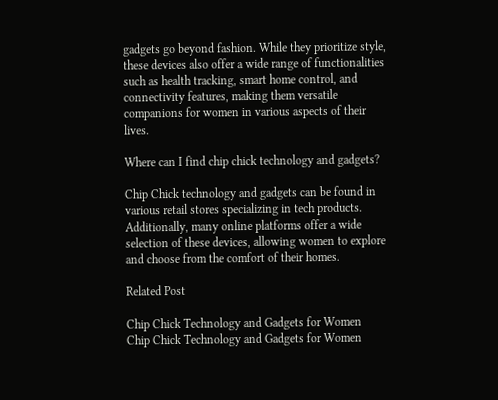gadgets go beyond fashion. While they prioritize style, these devices also offer a wide range of functionalities such as health tracking, smart home control, and connectivity features, making them versatile companions for women in various aspects of their lives.

Where can I find chip chick technology and gadgets?

Chip Chick technology and gadgets can be found in various retail stores specializing in tech products. Additionally, many online platforms offer a wide selection of these devices, allowing women to explore and choose from the comfort of their homes.

Related Post

Chip Chick Technology and Gadgets for Women
Chip Chick Technology and Gadgets for Women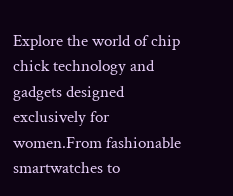Explore the world of chip chick technology and gadgets designed exclusively for women.From fashionable smartwatches to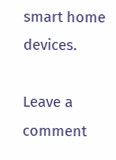smart home devices.

Leave a comment